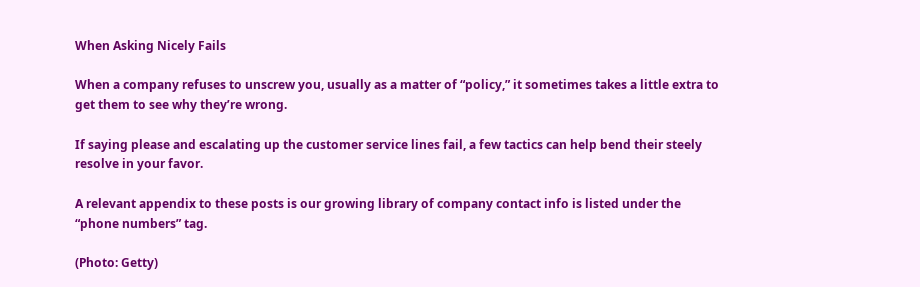When Asking Nicely Fails

When a company refuses to unscrew you, usually as a matter of “policy,” it sometimes takes a little extra to get them to see why they’re wrong.

If saying please and escalating up the customer service lines fail, a few tactics can help bend their steely resolve in your favor.

A relevant appendix to these posts is our growing library of company contact info is listed under the “phone numbers” tag.

(Photo: Getty)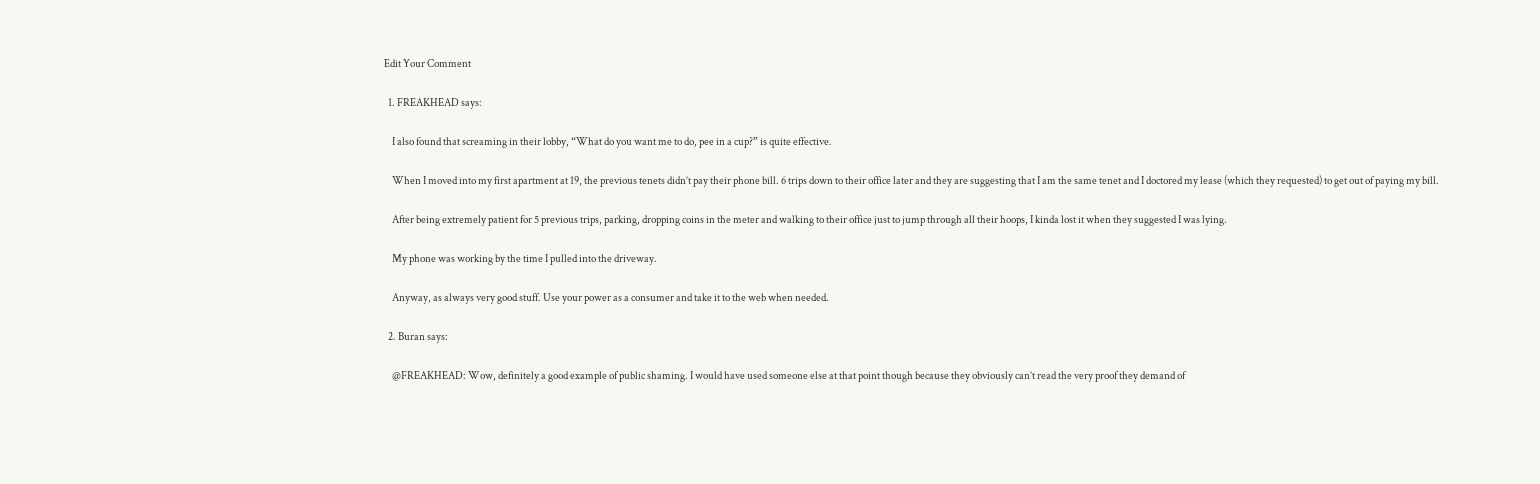Edit Your Comment

  1. FREAKHEAD says:

    I also found that screaming in their lobby, “What do you want me to do, pee in a cup?” is quite effective.

    When I moved into my first apartment at 19, the previous tenets didn’t pay their phone bill. 6 trips down to their office later and they are suggesting that I am the same tenet and I doctored my lease (which they requested) to get out of paying my bill.

    After being extremely patient for 5 previous trips, parking, dropping coins in the meter and walking to their office just to jump through all their hoops, I kinda lost it when they suggested I was lying.

    My phone was working by the time I pulled into the driveway.

    Anyway, as always very good stuff. Use your power as a consumer and take it to the web when needed.

  2. Buran says:

    @FREAKHEAD: Wow, definitely a good example of public shaming. I would have used someone else at that point though because they obviously can’t read the very proof they demand of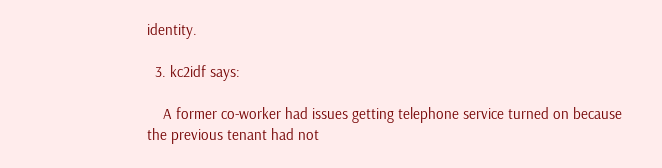identity.

  3. kc2idf says:

    A former co-worker had issues getting telephone service turned on because the previous tenant had not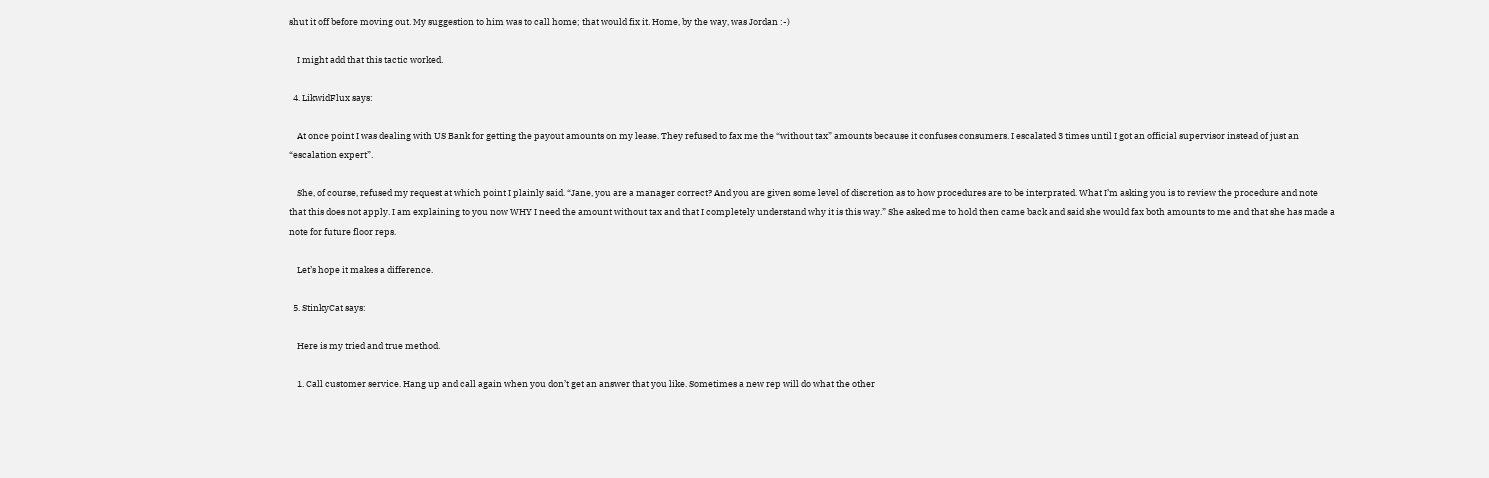shut it off before moving out. My suggestion to him was to call home; that would fix it. Home, by the way, was Jordan :-)

    I might add that this tactic worked.

  4. LikwidFlux says:

    At once point I was dealing with US Bank for getting the payout amounts on my lease. They refused to fax me the “without tax” amounts because it confuses consumers. I escalated 3 times until I got an official supervisor instead of just an “escalation expert”.

    She, of course, refused my request at which point I plainly said. “Jane, you are a manager correct? And you are given some level of discretion as to how procedures are to be interprated. What I’m asking you is to review the procedure and note that this does not apply. I am explaining to you now WHY I need the amount without tax and that I completely understand why it is this way.” She asked me to hold then came back and said she would fax both amounts to me and that she has made a note for future floor reps.

    Let’s hope it makes a difference.

  5. StinkyCat says:

    Here is my tried and true method.

    1. Call customer service. Hang up and call again when you don’t get an answer that you like. Sometimes a new rep will do what the other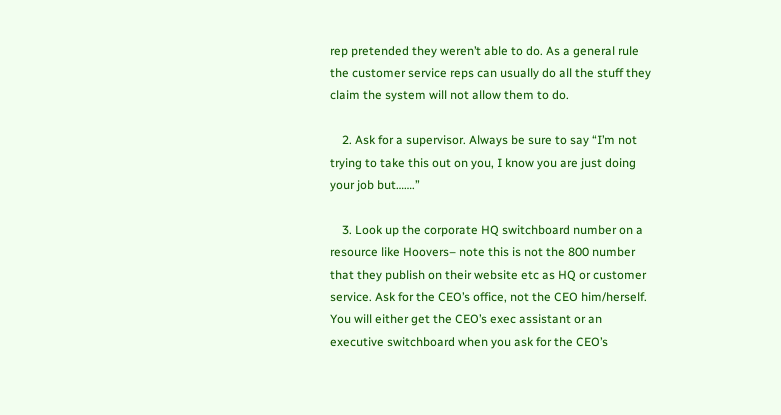rep pretended they weren’t able to do. As a general rule the customer service reps can usually do all the stuff they claim the system will not allow them to do.

    2. Ask for a supervisor. Always be sure to say “I’m not trying to take this out on you, I know you are just doing your job but…….”

    3. Look up the corporate HQ switchboard number on a resource like Hoovers– note this is not the 800 number that they publish on their website etc as HQ or customer service. Ask for the CEO’s office, not the CEO him/herself. You will either get the CEO’s exec assistant or an executive switchboard when you ask for the CEO’s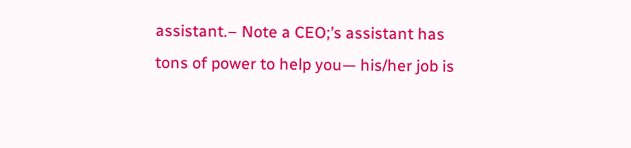assistant.– Note a CEO;’s assistant has tons of power to help you— his/her job is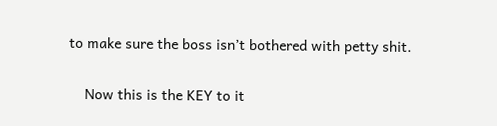to make sure the boss isn’t bothered with petty shit.

    Now this is the KEY to it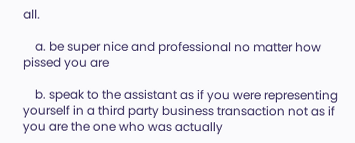all.

    a. be super nice and professional no matter how pissed you are

    b. speak to the assistant as if you were representing yourself in a third party business transaction not as if you are the one who was actually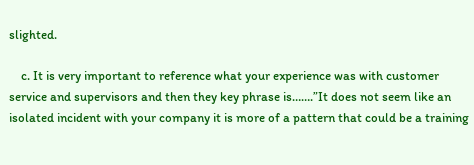slighted.

    c. It is very important to reference what your experience was with customer service and supervisors and then they key phrase is…….”It does not seem like an isolated incident with your company it is more of a pattern that could be a training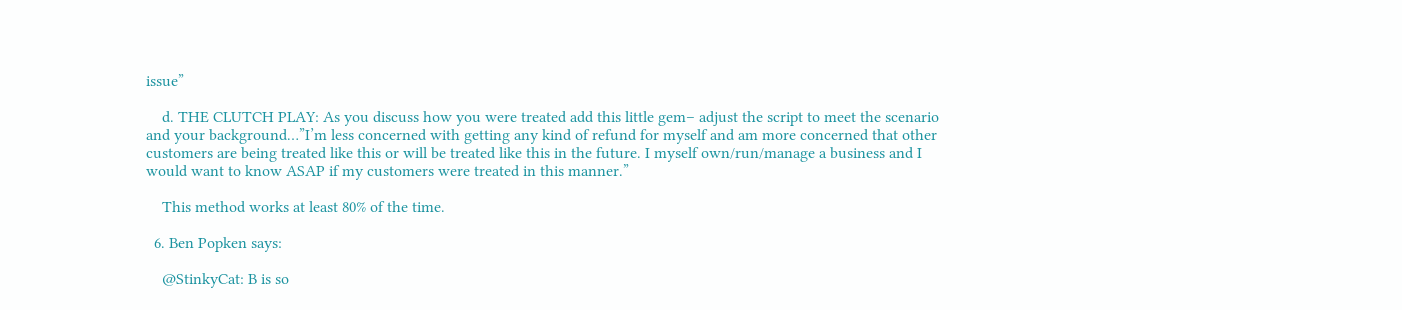issue”

    d. THE CLUTCH PLAY: As you discuss how you were treated add this little gem– adjust the script to meet the scenario and your background…”I’m less concerned with getting any kind of refund for myself and am more concerned that other customers are being treated like this or will be treated like this in the future. I myself own/run/manage a business and I would want to know ASAP if my customers were treated in this manner.”

    This method works at least 80% of the time.

  6. Ben Popken says:

    @StinkyCat: B is so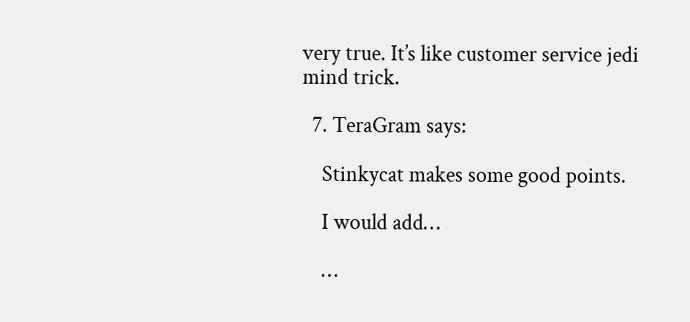very true. It’s like customer service jedi mind trick.

  7. TeraGram says:

    Stinkycat makes some good points.

    I would add…

    …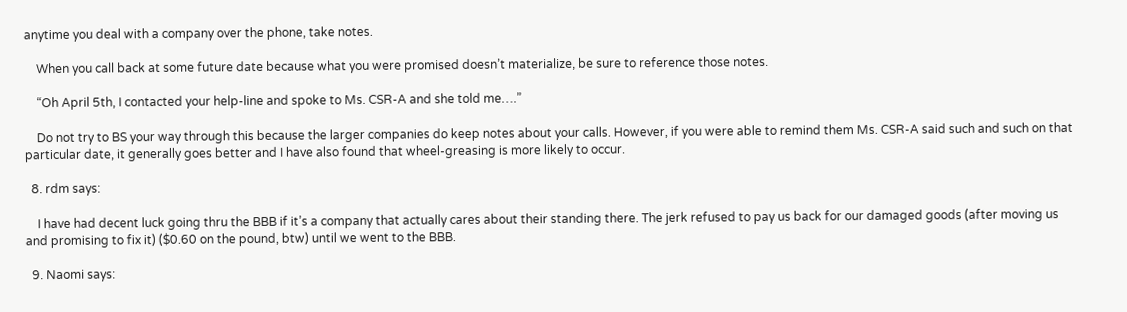anytime you deal with a company over the phone, take notes.

    When you call back at some future date because what you were promised doesn’t materialize, be sure to reference those notes.

    “Oh April 5th, I contacted your help-line and spoke to Ms. CSR-A and she told me….”

    Do not try to BS your way through this because the larger companies do keep notes about your calls. However, if you were able to remind them Ms. CSR-A said such and such on that particular date, it generally goes better and I have also found that wheel-greasing is more likely to occur.

  8. rdm says:

    I have had decent luck going thru the BBB if it’s a company that actually cares about their standing there. The jerk refused to pay us back for our damaged goods (after moving us and promising to fix it) ($0.60 on the pound, btw) until we went to the BBB.

  9. Naomi says: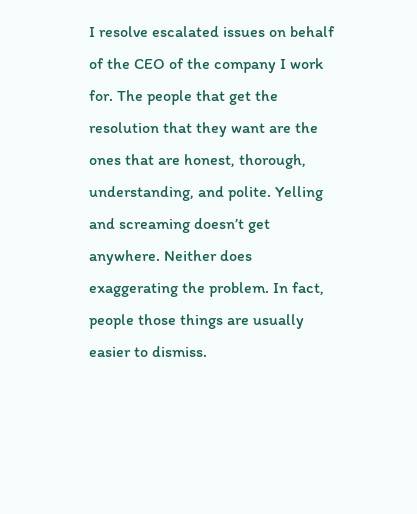I resolve escalated issues on behalf of the CEO of the company I work for. The people that get the resolution that they want are the ones that are honest, thorough, understanding, and polite. Yelling and screaming doesn’t get anywhere. Neither does exaggerating the problem. In fact, people those things are usually easier to dismiss.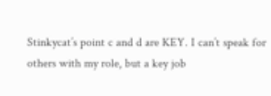Stinkycat’s point c and d are KEY. I can’t speak for others with my role, but a key job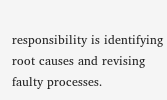responsibility is identifying root causes and revising faulty processes.